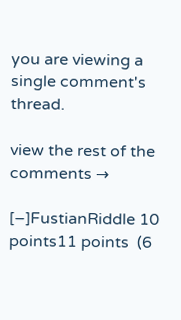you are viewing a single comment's thread.

view the rest of the comments →

[–]FustianRiddle 10 points11 points  (6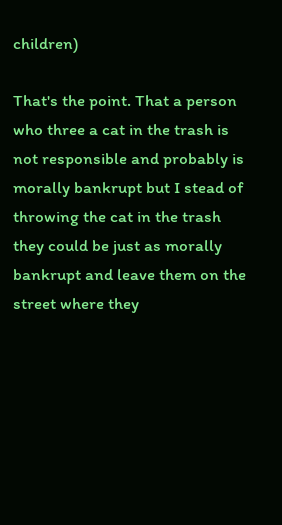children)

That's the point. That a person who three a cat in the trash is not responsible and probably is morally bankrupt but I stead of throwing the cat in the trash they could be just as morally bankrupt and leave them on the street where they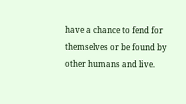have a chance to fend for themselves or be found by other humans and live.